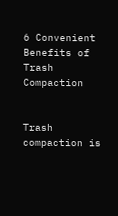6 Convenient Benefits of Trash Compaction


Trash compaction is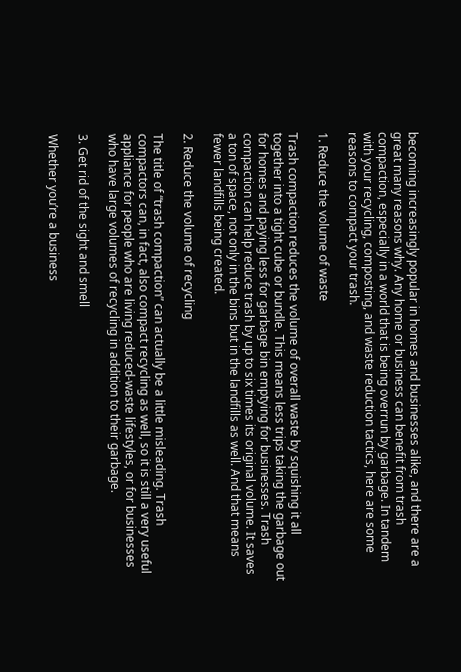becoming increasingly popular in homes and businesses alike, and there are a great many reasons why. Any home or business can benefit from trash compaction, especially in a world that is being overrun by garbage. In tandem with your recycling, composting, and waste reduction tactics, here are some reasons to compact your trash.

1. Reduce the volume of waste

Trash compaction reduces the volume of overall waste by squishing it all together into a tight cube or bundle. This means less trips taking the garbage out for homes and paying less for garbage bin emptying for businesses. Trash compaction can help reduce trash by up to six times its original volume. It saves a ton of space, not only in the bins but in the landfills as well. And that means fewer landfills being created.

2. Reduce the volume of recycling

The title of “trash compaction” can actually be a little misleading. Trash compactors can, in fact, also compact recycling as well, so it is still a very useful appliance for people who are living reduced-waste lifestyles, or for businesses who have large volumes of recycling in addition to their garbage.

3. Get rid of the sight and smell

Whether you’re a business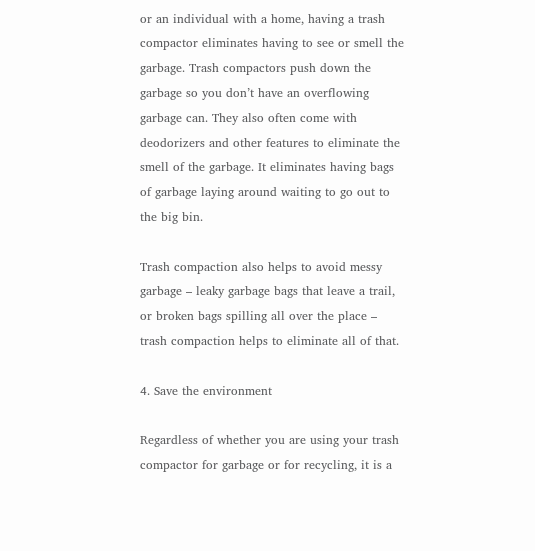or an individual with a home, having a trash compactor eliminates having to see or smell the garbage. Trash compactors push down the garbage so you don’t have an overflowing garbage can. They also often come with deodorizers and other features to eliminate the smell of the garbage. It eliminates having bags of garbage laying around waiting to go out to the big bin.

Trash compaction also helps to avoid messy garbage – leaky garbage bags that leave a trail, or broken bags spilling all over the place – trash compaction helps to eliminate all of that.

4. Save the environment

Regardless of whether you are using your trash compactor for garbage or for recycling, it is a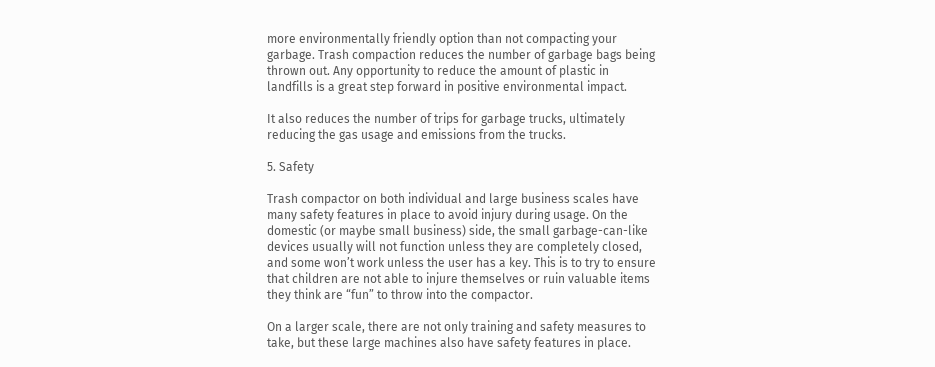more environmentally friendly option than not compacting your garbage. Trash compaction reduces the number of garbage bags being thrown out. Any opportunity to reduce the amount of plastic in landfills is a great step forward in positive environmental impact.

It also reduces the number of trips for garbage trucks, ultimately reducing the gas usage and emissions from the trucks.

5. Safety

Trash compactor on both individual and large business scales have many safety features in place to avoid injury during usage. On the domestic (or maybe small business) side, the small garbage-can-like devices usually will not function unless they are completely closed, and some won’t work unless the user has a key. This is to try to ensure that children are not able to injure themselves or ruin valuable items they think are “fun” to throw into the compactor.

On a larger scale, there are not only training and safety measures to take, but these large machines also have safety features in place.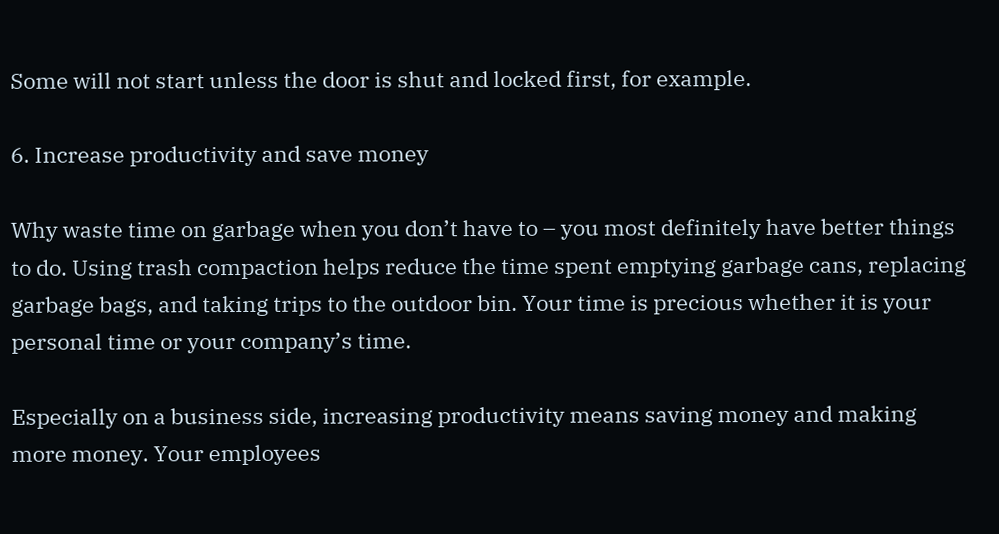Some will not start unless the door is shut and locked first, for example.

6. Increase productivity and save money

Why waste time on garbage when you don’t have to – you most definitely have better things to do. Using trash compaction helps reduce the time spent emptying garbage cans, replacing garbage bags, and taking trips to the outdoor bin. Your time is precious whether it is your personal time or your company’s time.

Especially on a business side, increasing productivity means saving money and making more money. Your employees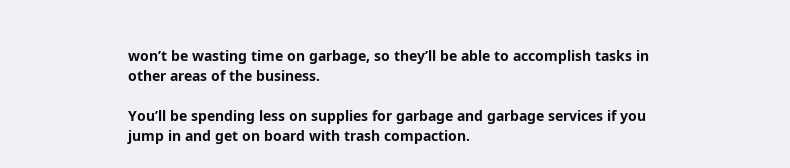won’t be wasting time on garbage, so they’ll be able to accomplish tasks in other areas of the business.

You’ll be spending less on supplies for garbage and garbage services if you jump in and get on board with trash compaction.